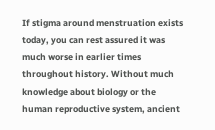If stigma around menstruation exists today, you can rest assured it was much worse in earlier times throughout history. Without much knowledge about biology or the human reproductive system, ancient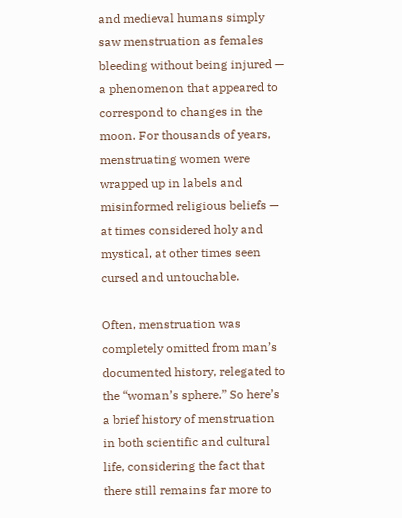and medieval humans simply saw menstruation as females bleeding without being injured — a phenomenon that appeared to correspond to changes in the moon. For thousands of years, menstruating women were wrapped up in labels and misinformed religious beliefs — at times considered holy and mystical, at other times seen cursed and untouchable.

Often, menstruation was completely omitted from man’s documented history, relegated to the “woman’s sphere.” So here’s a brief history of menstruation in both scientific and cultural life, considering the fact that there still remains far more to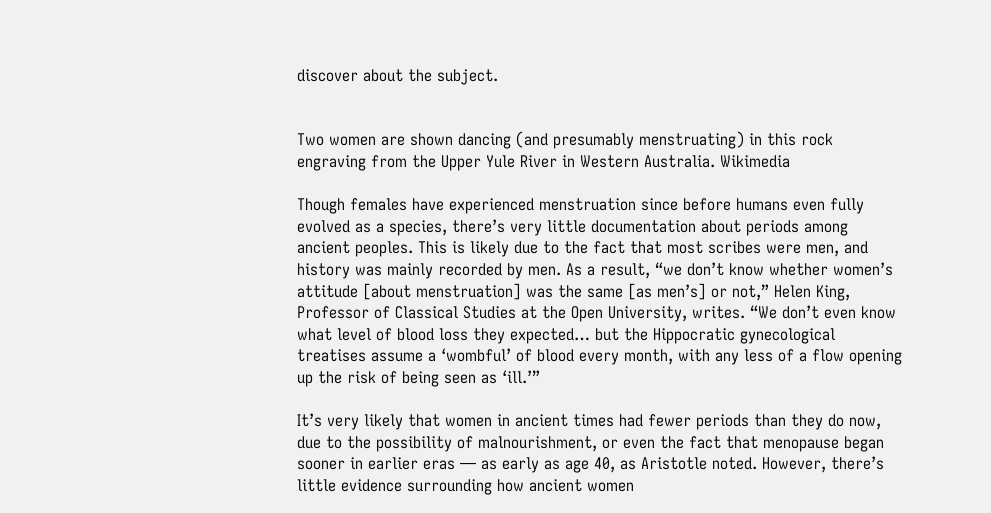discover about the subject.


Two women are shown dancing (and presumably menstruating) in this rock engraving from the Upper Yule River in Western Australia. Wikimedia

Though females have experienced menstruation since before humans even fully evolved as a species, there’s very little documentation about periods among ancient peoples. This is likely due to the fact that most scribes were men, and history was mainly recorded by men. As a result, “we don’t know whether women’s attitude [about menstruation] was the same [as men’s] or not,” Helen King, Professor of Classical Studies at the Open University, writes. “We don’t even know what level of blood loss they expected… but the Hippocratic gynecological treatises assume a ‘wombful’ of blood every month, with any less of a flow opening up the risk of being seen as ‘ill.’”

It’s very likely that women in ancient times had fewer periods than they do now, due to the possibility of malnourishment, or even the fact that menopause began sooner in earlier eras — as early as age 40, as Aristotle noted. However, there’s little evidence surrounding how ancient women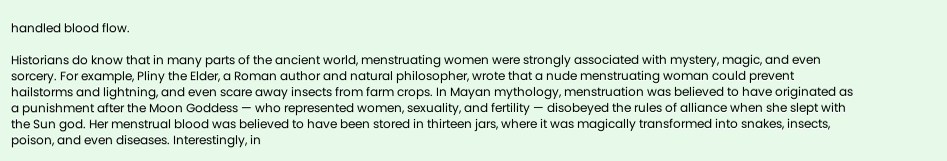handled blood flow.

Historians do know that in many parts of the ancient world, menstruating women were strongly associated with mystery, magic, and even sorcery. For example, Pliny the Elder, a Roman author and natural philosopher, wrote that a nude menstruating woman could prevent hailstorms and lightning, and even scare away insects from farm crops. In Mayan mythology, menstruation was believed to have originated as a punishment after the Moon Goddess — who represented women, sexuality, and fertility — disobeyed the rules of alliance when she slept with the Sun god. Her menstrual blood was believed to have been stored in thirteen jars, where it was magically transformed into snakes, insects, poison, and even diseases. Interestingly, in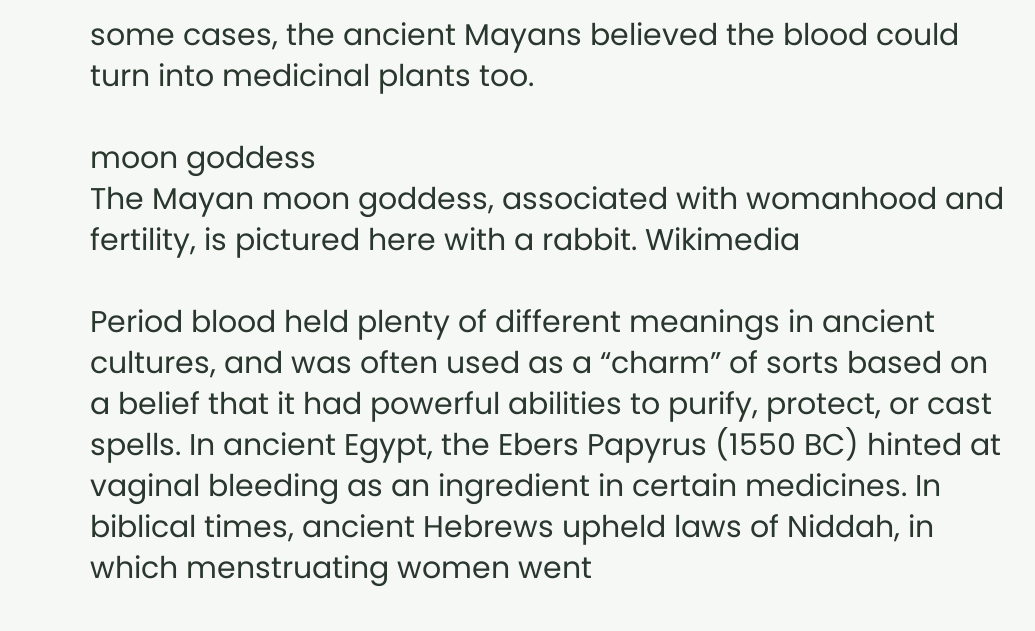some cases, the ancient Mayans believed the blood could turn into medicinal plants too.

moon goddess
The Mayan moon goddess, associated with womanhood and fertility, is pictured here with a rabbit. Wikimedia

Period blood held plenty of different meanings in ancient cultures, and was often used as a “charm” of sorts based on a belief that it had powerful abilities to purify, protect, or cast spells. In ancient Egypt, the Ebers Papyrus (1550 BC) hinted at vaginal bleeding as an ingredient in certain medicines. In biblical times, ancient Hebrews upheld laws of Niddah, in which menstruating women went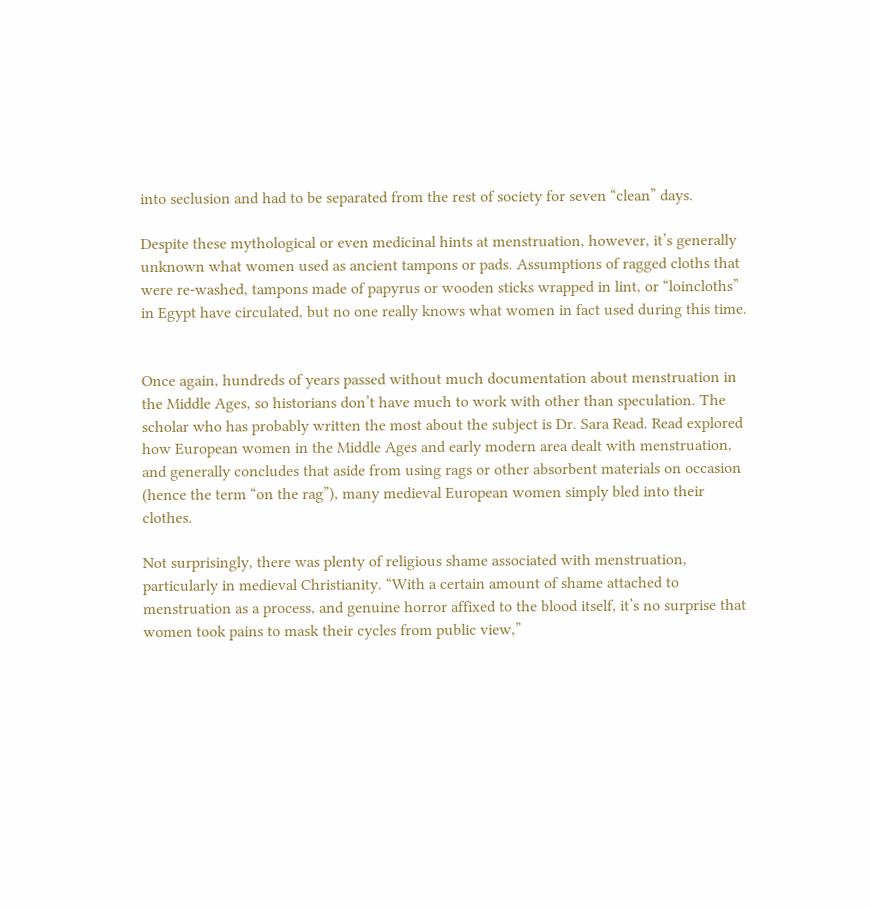into seclusion and had to be separated from the rest of society for seven “clean” days.

Despite these mythological or even medicinal hints at menstruation, however, it’s generally unknown what women used as ancient tampons or pads. Assumptions of ragged cloths that were re-washed, tampons made of papyrus or wooden sticks wrapped in lint, or “loincloths” in Egypt have circulated, but no one really knows what women in fact used during this time.


Once again, hundreds of years passed without much documentation about menstruation in the Middle Ages, so historians don’t have much to work with other than speculation. The scholar who has probably written the most about the subject is Dr. Sara Read. Read explored how European women in the Middle Ages and early modern area dealt with menstruation, and generally concludes that aside from using rags or other absorbent materials on occasion (hence the term “on the rag”), many medieval European women simply bled into their clothes.

Not surprisingly, there was plenty of religious shame associated with menstruation, particularly in medieval Christianity. “With a certain amount of shame attached to menstruation as a process, and genuine horror affixed to the blood itself, it’s no surprise that women took pains to mask their cycles from public view,”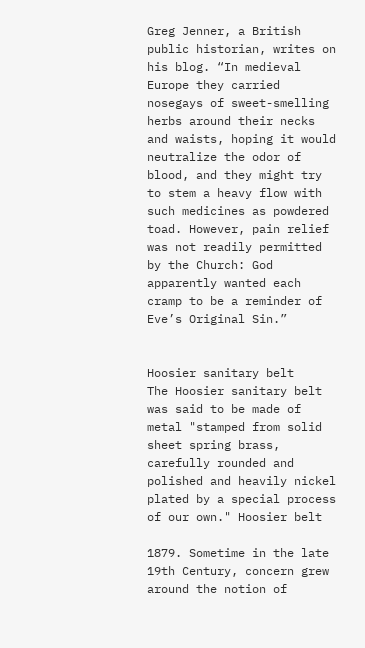Greg Jenner, a British public historian, writes on his blog. “In medieval Europe they carried nosegays of sweet-smelling herbs around their necks and waists, hoping it would neutralize the odor of blood, and they might try to stem a heavy flow with such medicines as powdered toad. However, pain relief was not readily permitted by the Church: God apparently wanted each cramp to be a reminder of Eve’s Original Sin.”


Hoosier sanitary belt
The Hoosier sanitary belt was said to be made of metal "stamped from solid sheet spring brass, carefully rounded and polished and heavily nickel plated by a special process of our own." Hoosier belt

1879. Sometime in the late 19th Century, concern grew around the notion of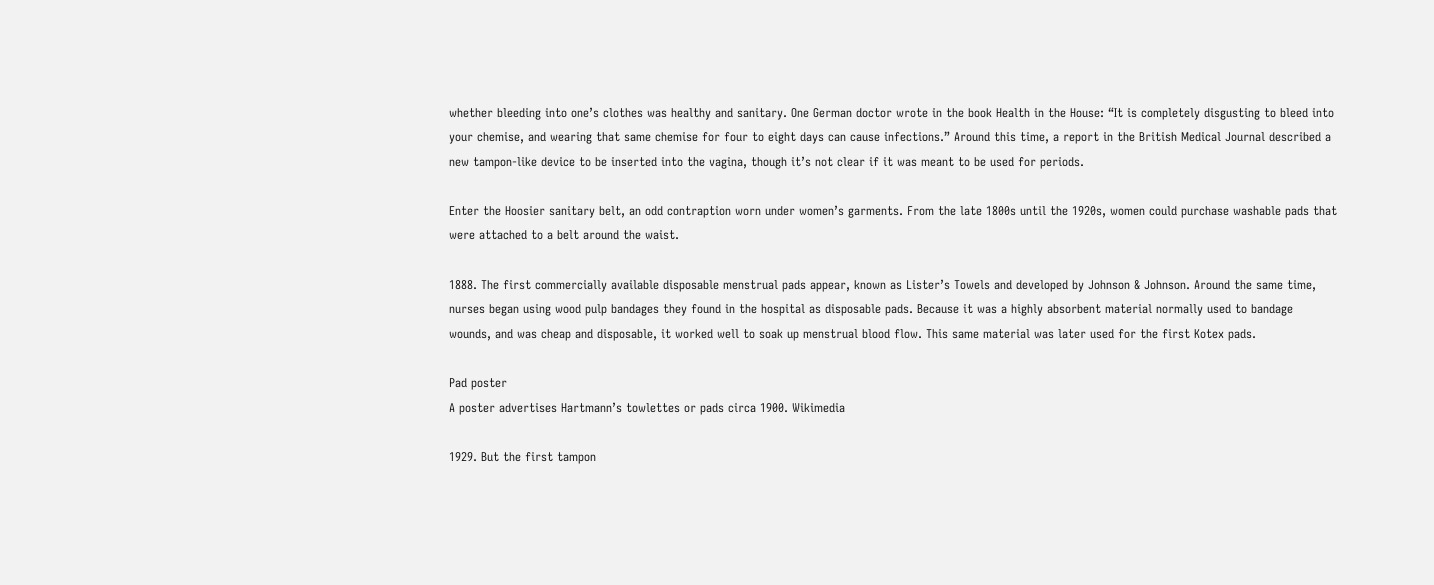whether bleeding into one’s clothes was healthy and sanitary. One German doctor wrote in the book Health in the House: “It is completely disgusting to bleed into your chemise, and wearing that same chemise for four to eight days can cause infections.” Around this time, a report in the British Medical Journal described a new tampon-like device to be inserted into the vagina, though it’s not clear if it was meant to be used for periods.

Enter the Hoosier sanitary belt, an odd contraption worn under women’s garments. From the late 1800s until the 1920s, women could purchase washable pads that were attached to a belt around the waist.

1888. The first commercially available disposable menstrual pads appear, known as Lister’s Towels and developed by Johnson & Johnson. Around the same time, nurses began using wood pulp bandages they found in the hospital as disposable pads. Because it was a highly absorbent material normally used to bandage wounds, and was cheap and disposable, it worked well to soak up menstrual blood flow. This same material was later used for the first Kotex pads.

Pad poster
A poster advertises Hartmann’s towlettes or pads circa 1900. Wikimedia

1929. But the first tampon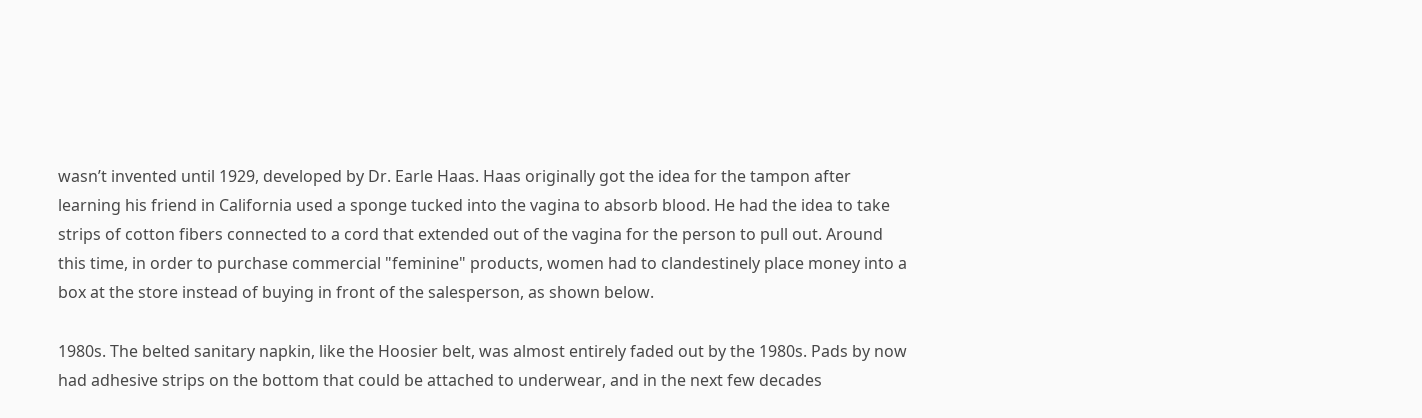wasn’t invented until 1929, developed by Dr. Earle Haas. Haas originally got the idea for the tampon after learning his friend in California used a sponge tucked into the vagina to absorb blood. He had the idea to take strips of cotton fibers connected to a cord that extended out of the vagina for the person to pull out. Around this time, in order to purchase commercial "feminine" products, women had to clandestinely place money into a box at the store instead of buying in front of the salesperson, as shown below.

1980s. The belted sanitary napkin, like the Hoosier belt, was almost entirely faded out by the 1980s. Pads by now had adhesive strips on the bottom that could be attached to underwear, and in the next few decades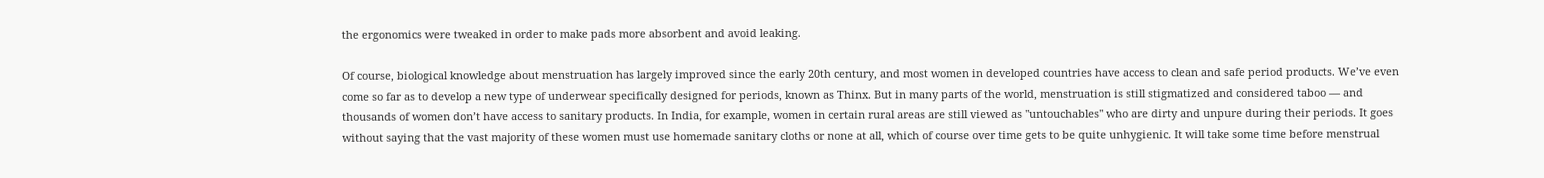the ergonomics were tweaked in order to make pads more absorbent and avoid leaking.

Of course, biological knowledge about menstruation has largely improved since the early 20th century, and most women in developed countries have access to clean and safe period products. We’ve even come so far as to develop a new type of underwear specifically designed for periods, known as Thinx. But in many parts of the world, menstruation is still stigmatized and considered taboo — and thousands of women don’t have access to sanitary products. In India, for example, women in certain rural areas are still viewed as "untouchables" who are dirty and unpure during their periods. It goes without saying that the vast majority of these women must use homemade sanitary cloths or none at all, which of course over time gets to be quite unhygienic. It will take some time before menstrual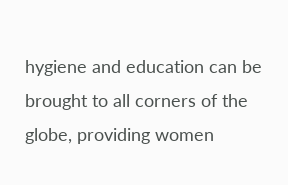hygiene and education can be brought to all corners of the globe, providing women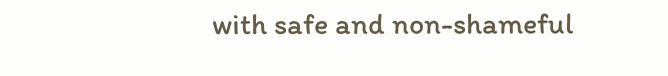with safe and non-shameful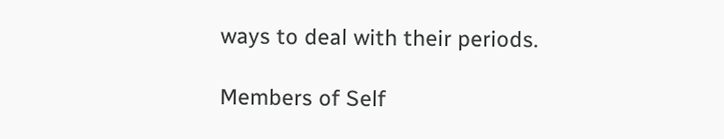ways to deal with their periods.

Members of Self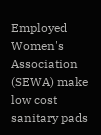Employed Women's Association (SEWA) make low cost sanitary pads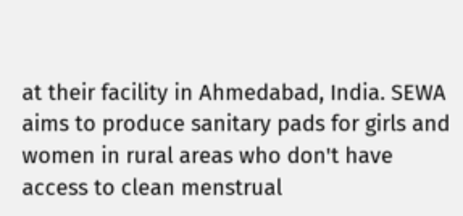at their facility in Ahmedabad, India. SEWA aims to produce sanitary pads for girls and women in rural areas who don't have access to clean menstrual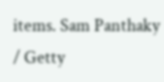items. Sam Panthaky / Getty